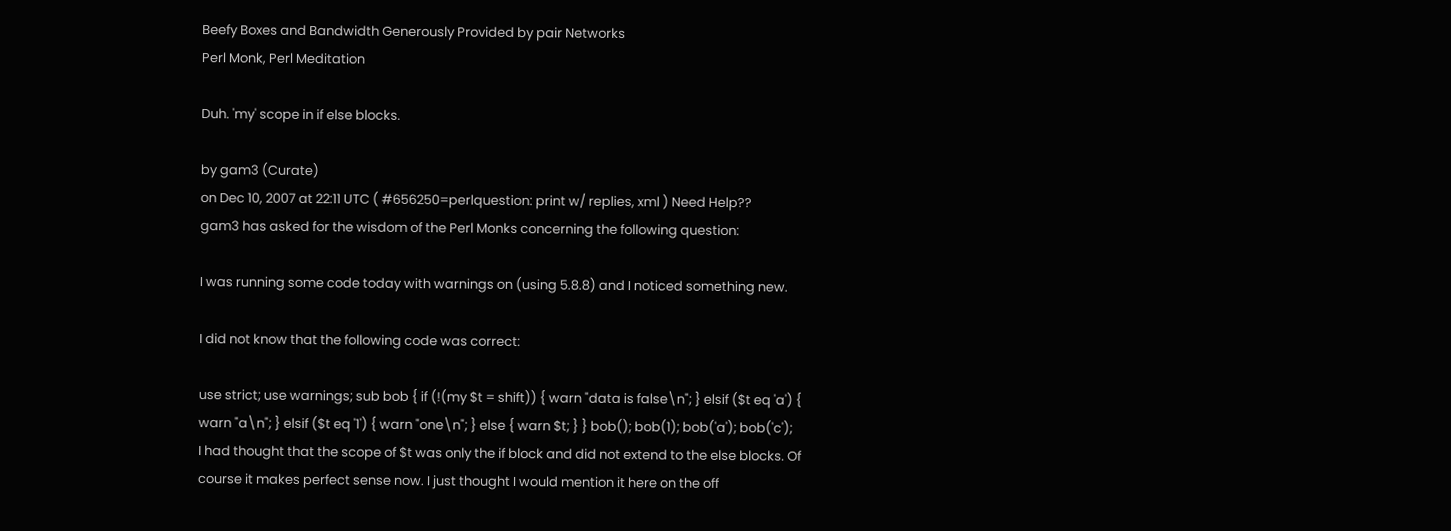Beefy Boxes and Bandwidth Generously Provided by pair Networks
Perl Monk, Perl Meditation

Duh. 'my' scope in if else blocks.

by gam3 (Curate)
on Dec 10, 2007 at 22:11 UTC ( #656250=perlquestion: print w/ replies, xml ) Need Help??
gam3 has asked for the wisdom of the Perl Monks concerning the following question:

I was running some code today with warnings on (using 5.8.8) and I noticed something new.

I did not know that the following code was correct:

use strict; use warnings; sub bob { if (!(my $t = shift)) { warn "data is false\n"; } elsif ($t eq 'a') { warn "a\n"; } elsif ($t eq '1') { warn "one\n"; } else { warn $t; } } bob(); bob(1); bob('a'); bob('c');
I had thought that the scope of $t was only the if block and did not extend to the else blocks. Of course it makes perfect sense now. I just thought I would mention it here on the off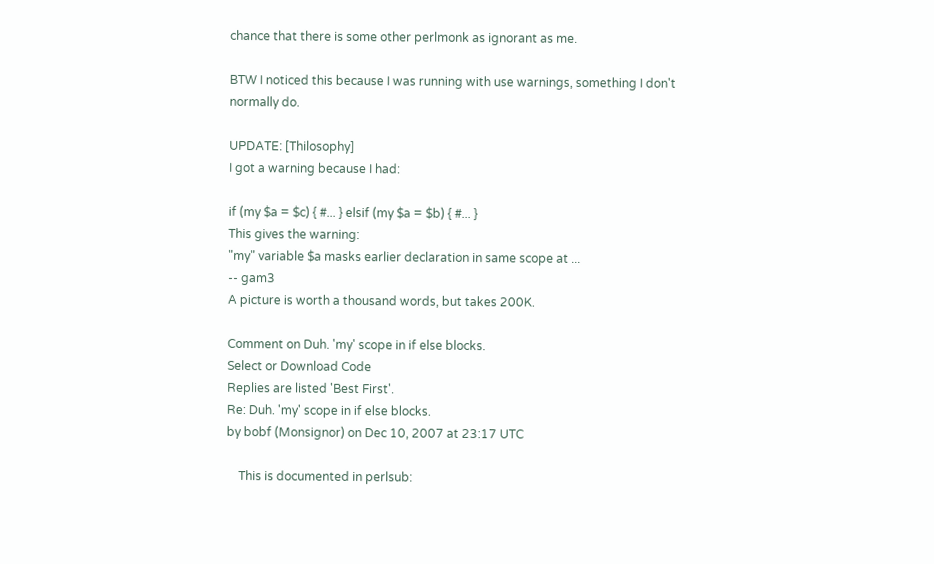chance that there is some other perlmonk as ignorant as me.

BTW I noticed this because I was running with use warnings, something I don't normally do.

UPDATE: [Thilosophy]
I got a warning because I had:

if (my $a = $c) { #... } elsif (my $a = $b) { #... }
This gives the warning:
"my" variable $a masks earlier declaration in same scope at ...
-- gam3
A picture is worth a thousand words, but takes 200K.

Comment on Duh. 'my' scope in if else blocks.
Select or Download Code
Replies are listed 'Best First'.
Re: Duh. 'my' scope in if else blocks.
by bobf (Monsignor) on Dec 10, 2007 at 23:17 UTC

    This is documented in perlsub: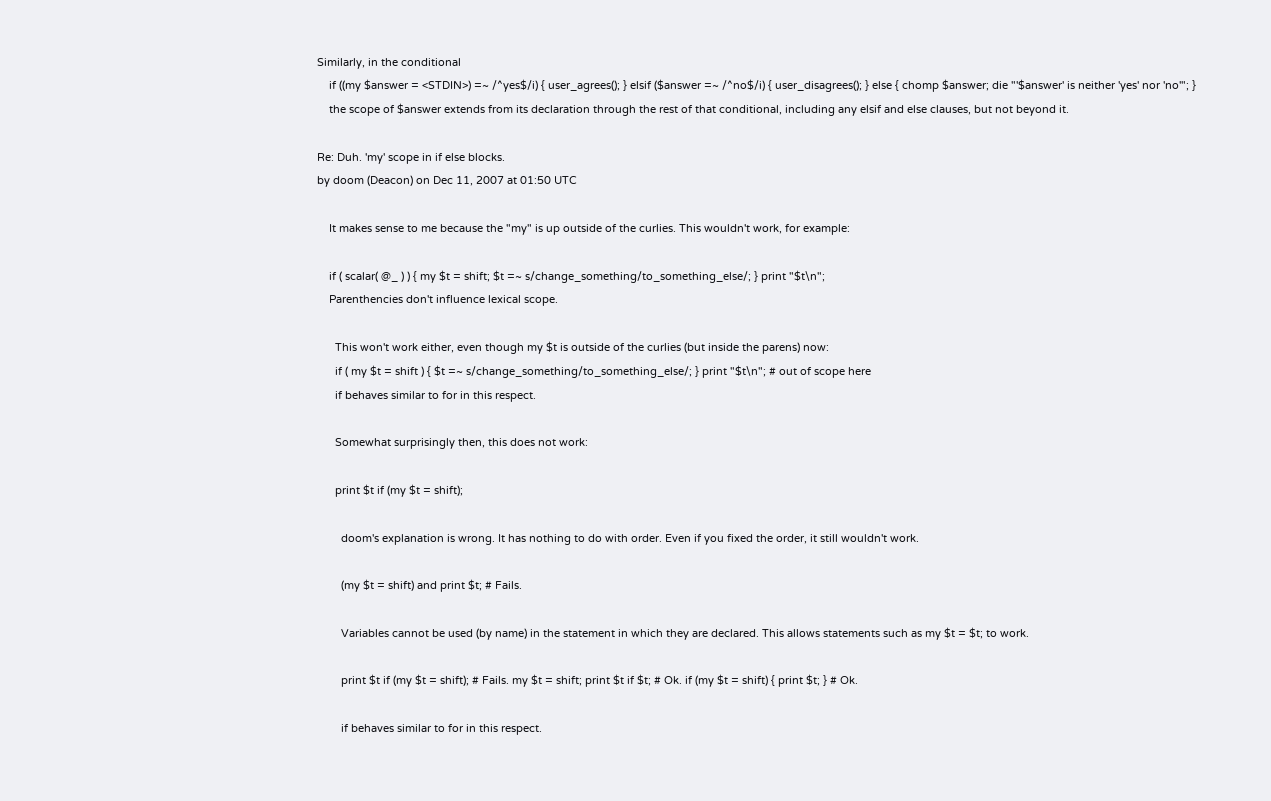Similarly, in the conditional
    if ((my $answer = <STDIN>) =~ /^yes$/i) { user_agrees(); } elsif ($answer =~ /^no$/i) { user_disagrees(); } else { chomp $answer; die "'$answer' is neither 'yes' nor 'no'"; }
    the scope of $answer extends from its declaration through the rest of that conditional, including any elsif and else clauses, but not beyond it.

Re: Duh. 'my' scope in if else blocks.
by doom (Deacon) on Dec 11, 2007 at 01:50 UTC

    It makes sense to me because the "my" is up outside of the curlies. This wouldn't work, for example:

    if ( scalar( @_ ) ) { my $t = shift; $t =~ s/change_something/to_something_else/; } print "$t\n";
    Parenthencies don't influence lexical scope.

      This won't work either, even though my $t is outside of the curlies (but inside the parens) now:
      if ( my $t = shift ) { $t =~ s/change_something/to_something_else/; } print "$t\n"; # out of scope here
      if behaves similar to for in this respect.

      Somewhat surprisingly then, this does not work:

      print $t if (my $t = shift);

        doom's explanation is wrong. It has nothing to do with order. Even if you fixed the order, it still wouldn't work.

        (my $t = shift) and print $t; # Fails.

        Variables cannot be used (by name) in the statement in which they are declared. This allows statements such as my $t = $t; to work.

        print $t if (my $t = shift); # Fails. my $t = shift; print $t if $t; # Ok. if (my $t = shift) { print $t; } # Ok.

        if behaves similar to for in this respect.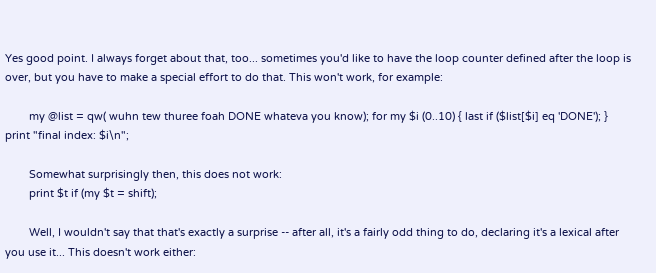Yes good point. I always forget about that, too... sometimes you'd like to have the loop counter defined after the loop is over, but you have to make a special effort to do that. This won't work, for example:

        my @list = qw( wuhn tew thuree foah DONE whateva you know); for my $i (0..10) { last if ($list[$i] eq 'DONE'); } print "final index: $i\n";

        Somewhat surprisingly then, this does not work:
        print $t if (my $t = shift);

        Well, I wouldn't say that that's exactly a surprise -- after all, it's a fairly odd thing to do, declaring it's a lexical after you use it... This doesn't work either: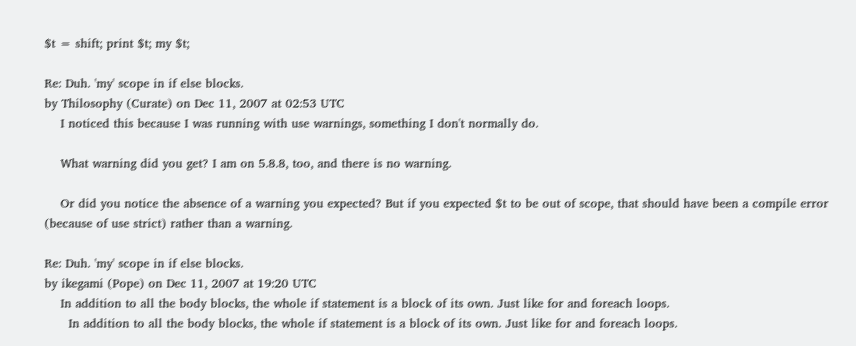$t = shift; print $t; my $t;

Re: Duh. 'my' scope in if else blocks.
by Thilosophy (Curate) on Dec 11, 2007 at 02:53 UTC
    I noticed this because I was running with use warnings, something I don't normally do.

    What warning did you get? I am on 5.8.8, too, and there is no warning.

    Or did you notice the absence of a warning you expected? But if you expected $t to be out of scope, that should have been a compile error (because of use strict) rather than a warning.

Re: Duh. 'my' scope in if else blocks.
by ikegami (Pope) on Dec 11, 2007 at 19:20 UTC
    In addition to all the body blocks, the whole if statement is a block of its own. Just like for and foreach loops.
      In addition to all the body blocks, the whole if statement is a block of its own. Just like for and foreach loops.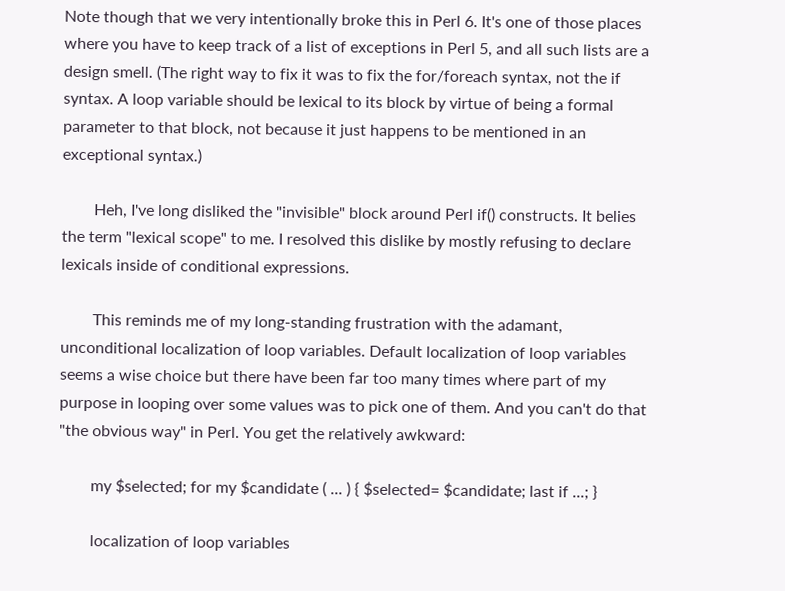Note though that we very intentionally broke this in Perl 6. It's one of those places where you have to keep track of a list of exceptions in Perl 5, and all such lists are a design smell. (The right way to fix it was to fix the for/foreach syntax, not the if syntax. A loop variable should be lexical to its block by virtue of being a formal parameter to that block, not because it just happens to be mentioned in an exceptional syntax.)

        Heh, I've long disliked the "invisible" block around Perl if() constructs. It belies the term "lexical scope" to me. I resolved this dislike by mostly refusing to declare lexicals inside of conditional expressions.

        This reminds me of my long-standing frustration with the adamant, unconditional localization of loop variables. Default localization of loop variables seems a wise choice but there have been far too many times where part of my purpose in looping over some values was to pick one of them. And you can't do that "the obvious way" in Perl. You get the relatively awkward:

        my $selected; for my $candidate ( ... ) { $selected= $candidate; last if ...; }

        localization of loop variables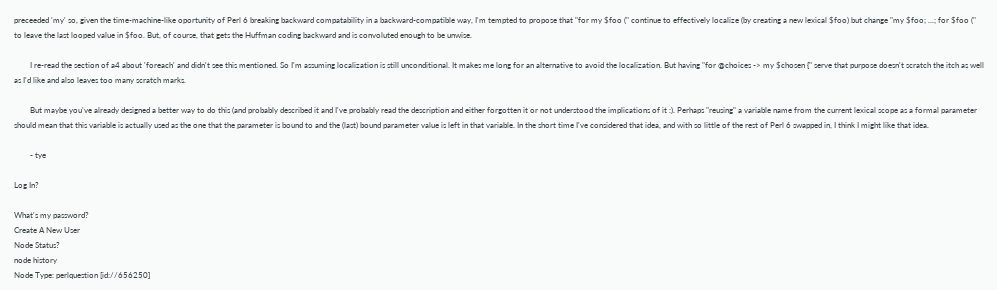preceeded 'my' so, given the time-machine-like oportunity of Perl 6 breaking backward compatability in a backward-compatible way, I'm tempted to propose that "for my $foo (" continue to effectively localize (by creating a new lexical $foo) but change "my $foo; ...; for $foo (" to leave the last looped value in $foo. But, of course, that gets the Huffman coding backward and is convoluted enough to be unwise.

        I re-read the section of a4 about 'foreach' and didn't see this mentioned. So I'm assuming localization is still unconditional. It makes me long for an alternative to avoid the localization. But having "for @choices -> my $chosen {" serve that purpose doesn't scratch the itch as well as I'd like and also leaves too many scratch marks.

        But maybe you've already designed a better way to do this (and probably described it and I've probably read the description and either forgotten it or not understood the implications of it :). Perhaps "reusing" a variable name from the current lexical scope as a formal parameter should mean that this variable is actually used as the one that the parameter is bound to and the (last) bound parameter value is left in that variable. In the short time I've considered that idea, and with so little of the rest of Perl 6 swapped in, I think I might like that idea.

        - tye

Log In?

What's my password?
Create A New User
Node Status?
node history
Node Type: perlquestion [id://656250]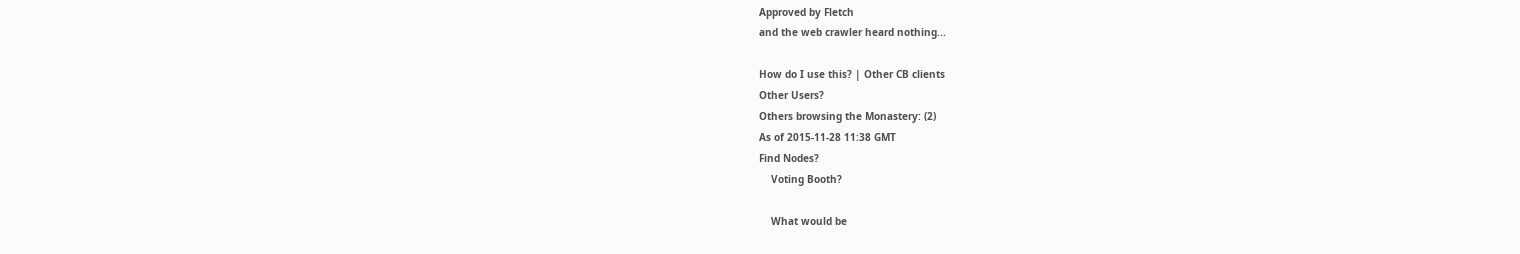Approved by Fletch
and the web crawler heard nothing...

How do I use this? | Other CB clients
Other Users?
Others browsing the Monastery: (2)
As of 2015-11-28 11:38 GMT
Find Nodes?
    Voting Booth?

    What would be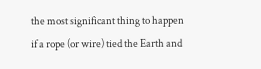the most significant thing to happen if a rope (or wire) tied the Earth and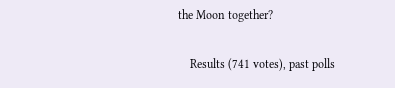the Moon together?

    Results (741 votes), past polls